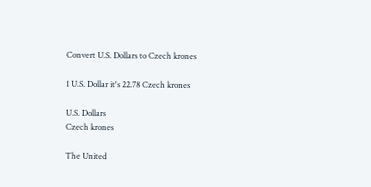Convert U.S. Dollars to Czech krones

1 U.S. Dollar it's 22.78 Czech krones

U.S. Dollars
Czech krones

The United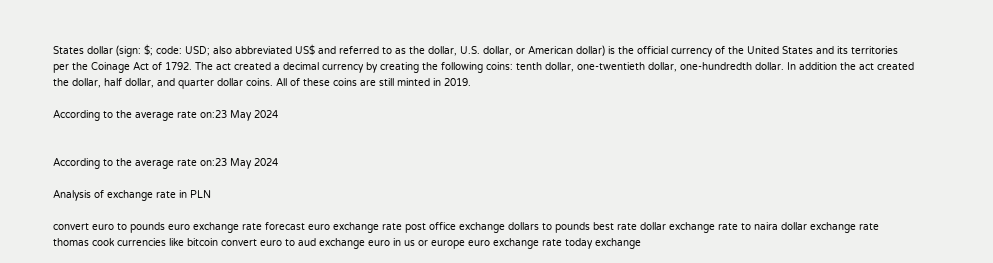States dollar (sign: $; code: USD; also abbreviated US$ and referred to as the dollar, U.S. dollar, or American dollar) is the official currency of the United States and its territories per the Coinage Act of 1792. The act created a decimal currency by creating the following coins: tenth dollar, one-twentieth dollar, one-hundredth dollar. In addition the act created the dollar, half dollar, and quarter dollar coins. All of these coins are still minted in 2019.

According to the average rate on:23 May 2024


According to the average rate on:23 May 2024

Analysis of exchange rate in PLN

convert euro to pounds euro exchange rate forecast euro exchange rate post office exchange dollars to pounds best rate dollar exchange rate to naira dollar exchange rate thomas cook currencies like bitcoin convert euro to aud exchange euro in us or europe euro exchange rate today exchange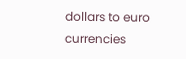dollars to euro currencies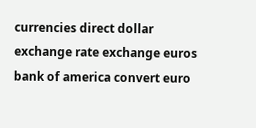currencies direct dollar exchange rate exchange euros bank of america convert euro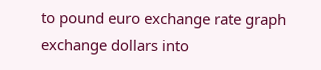to pound euro exchange rate graph exchange dollars into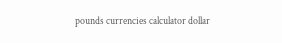pounds currencies calculator dollar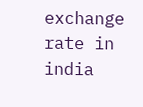exchange rate in india